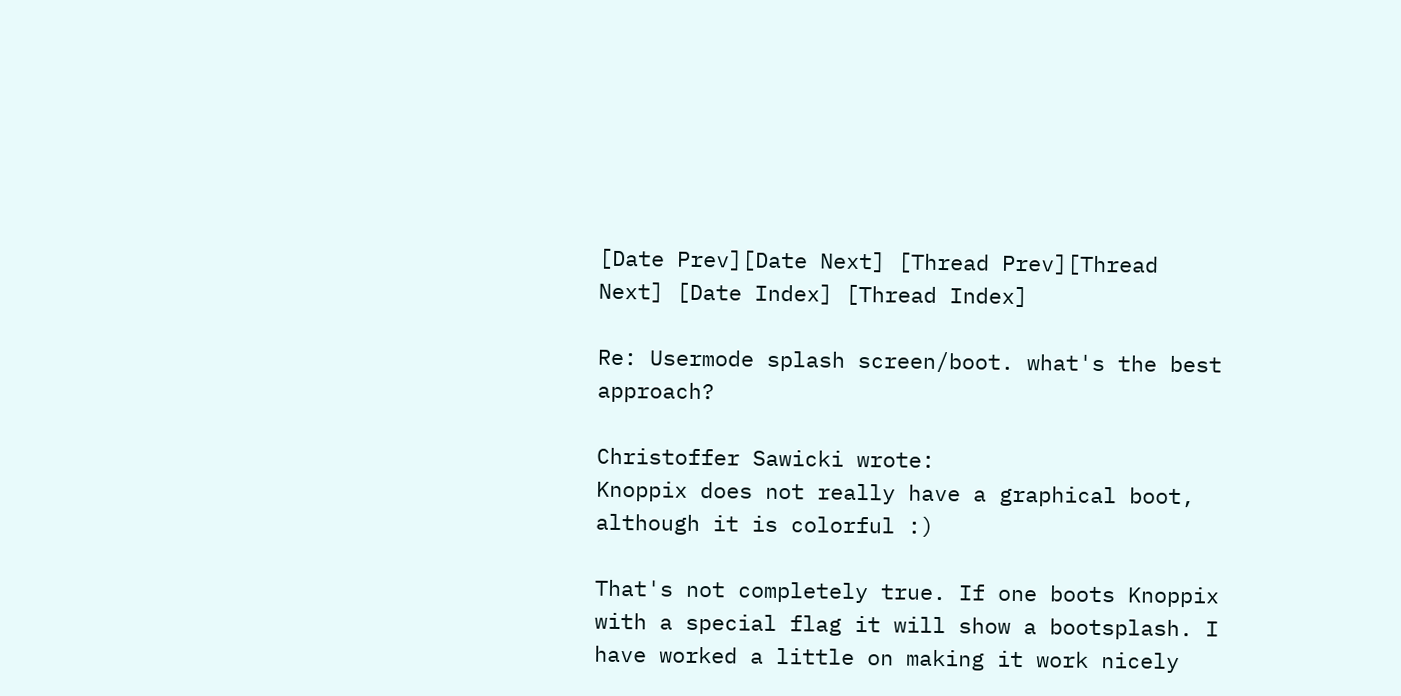[Date Prev][Date Next] [Thread Prev][Thread Next] [Date Index] [Thread Index]

Re: Usermode splash screen/boot. what's the best approach?

Christoffer Sawicki wrote:
Knoppix does not really have a graphical boot,
although it is colorful :)

That's not completely true. If one boots Knoppix with a special flag it will show a bootsplash. I have worked a little on making it work nicely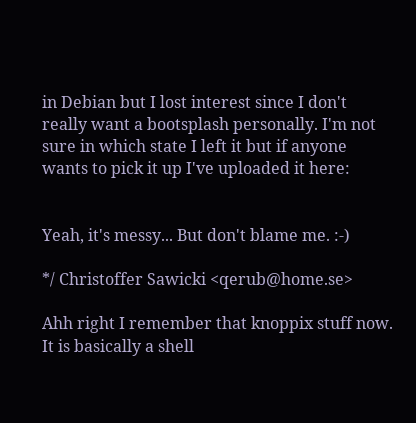in Debian but I lost interest since I don't really want a bootsplash personally. I'm not sure in which state I left it but if anyone wants to pick it up I've uploaded it here:


Yeah, it's messy... But don't blame me. :-)

*/ Christoffer Sawicki <qerub@home.se>

Ahh right I remember that knoppix stuff now. It is basically a shell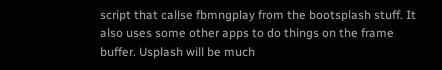script that callse fbmngplay from the bootsplash stuff. It also uses some other apps to do things on the frame buffer. Usplash will be much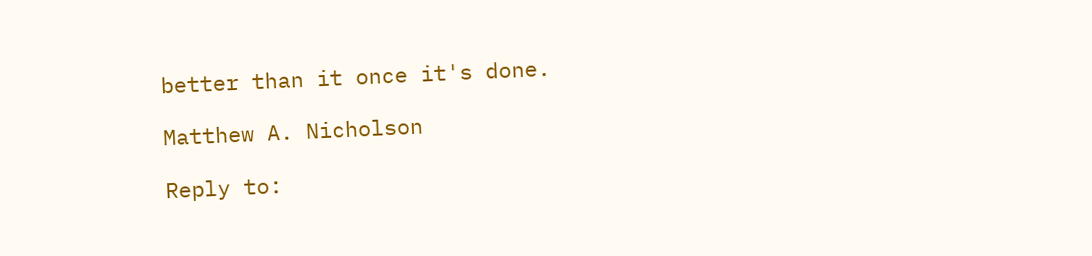better than it once it's done.

Matthew A. Nicholson

Reply to: